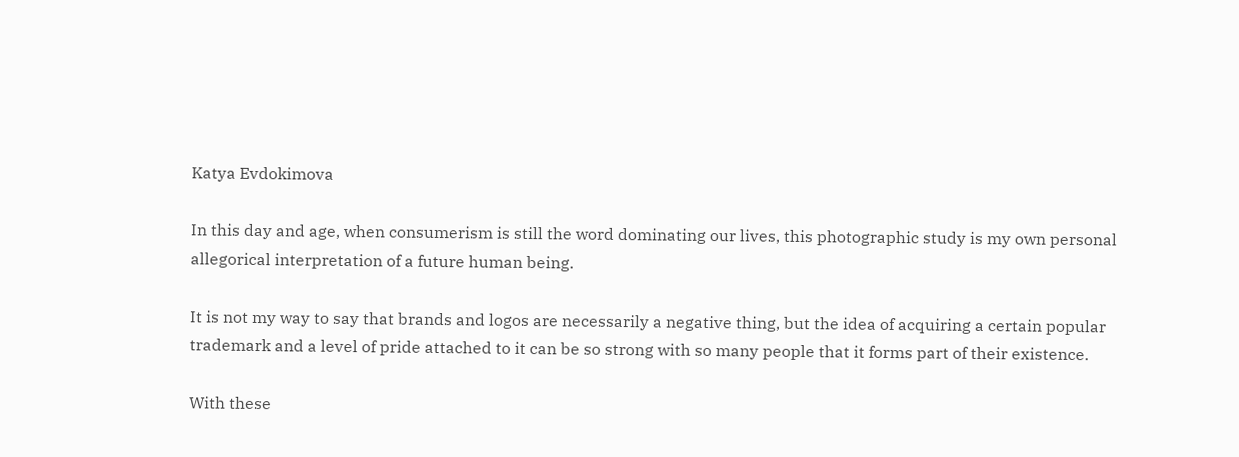Katya Evdokimova

In this day and age, when consumerism is still the word dominating our lives, this photographic study is my own personal allegorical interpretation of a future human being.

It is not my way to say that brands and logos are necessarily a negative thing, but the idea of acquiring a certain popular trademark and a level of pride attached to it can be so strong with so many people that it forms part of their existence.

With these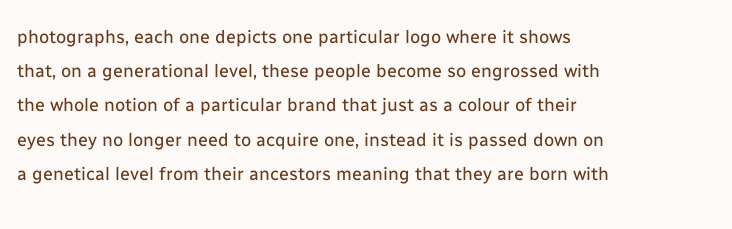photographs, each one depicts one particular logo where it shows that, on a generational level, these people become so engrossed with the whole notion of a particular brand that just as a colour of their eyes they no longer need to acquire one, instead it is passed down on a genetical level from their ancestors meaning that they are born with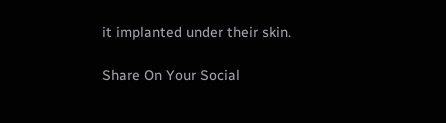it implanted under their skin.

Share On Your Social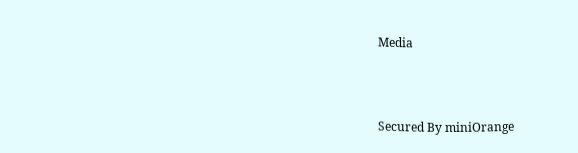Media



Secured By miniOrange